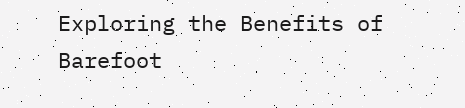Exploring the Benefits of Barefoot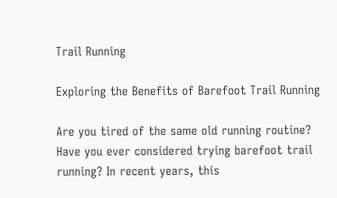Trail Running

Exploring the Benefits of Barefoot Trail Running

Are you tired of the same old running routine? Have you ever considered trying barefoot trail running? In recent years, this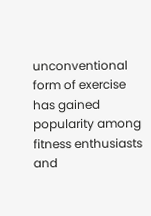unconventional form of exercise has gained popularity among fitness enthusiasts and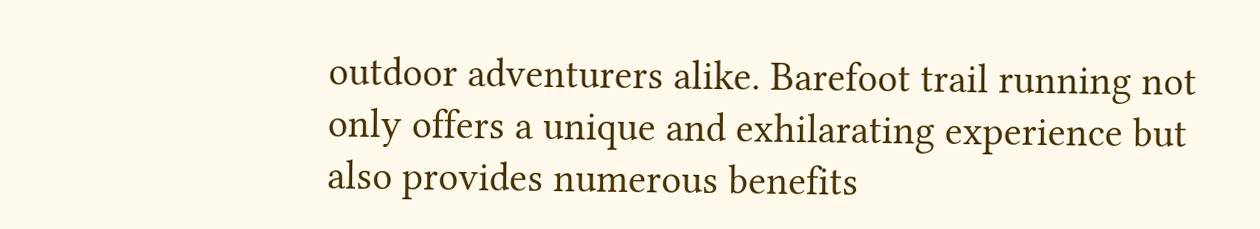outdoor adventurers alike. Barefoot trail running not only offers a unique and exhilarating experience but also provides numerous benefits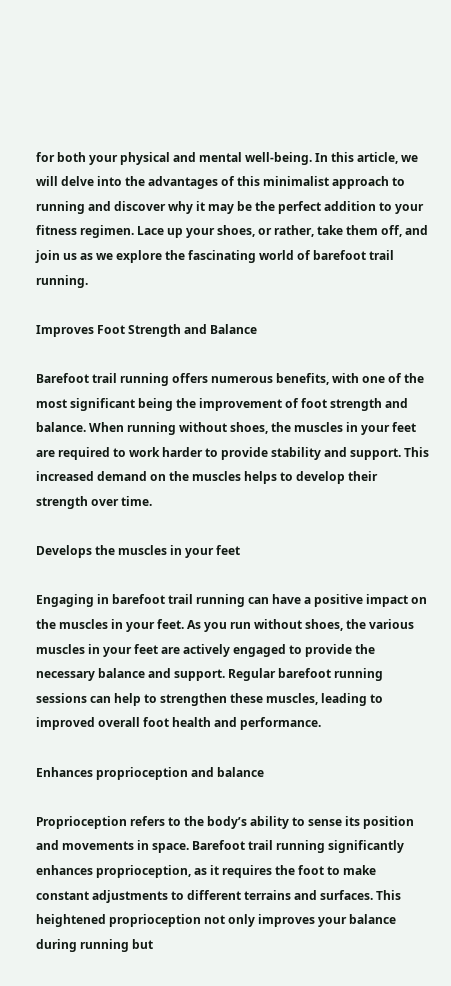for both your physical and mental well-being. In this article, we will delve into the advantages of this minimalist approach to running and discover why it may be the perfect addition to your fitness regimen. Lace up your shoes, or rather, take them off, and join us as we explore the fascinating world of barefoot trail running.

Improves Foot Strength and Balance

Barefoot trail running offers numerous benefits, with one of the most significant being the improvement of foot strength and balance. When running without shoes, the muscles in your feet are required to work harder to provide stability and support. This increased demand on the muscles helps to develop their strength over time.

Develops the muscles in your feet

Engaging in barefoot trail running can have a positive impact on the muscles in your feet. As you run without shoes, the various muscles in your feet are actively engaged to provide the necessary balance and support. Regular barefoot running sessions can help to strengthen these muscles, leading to improved overall foot health and performance.

Enhances proprioception and balance

Proprioception refers to the body’s ability to sense its position and movements in space. Barefoot trail running significantly enhances proprioception, as it requires the foot to make constant adjustments to different terrains and surfaces. This heightened proprioception not only improves your balance during running but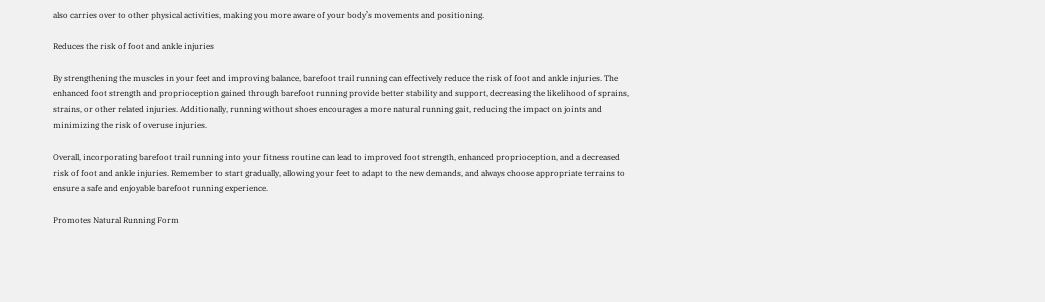also carries over to other physical activities, making you more aware of your body’s movements and positioning.

Reduces the risk of foot and ankle injuries

By strengthening the muscles in your feet and improving balance, barefoot trail running can effectively reduce the risk of foot and ankle injuries. The enhanced foot strength and proprioception gained through barefoot running provide better stability and support, decreasing the likelihood of sprains, strains, or other related injuries. Additionally, running without shoes encourages a more natural running gait, reducing the impact on joints and minimizing the risk of overuse injuries.

Overall, incorporating barefoot trail running into your fitness routine can lead to improved foot strength, enhanced proprioception, and a decreased risk of foot and ankle injuries. Remember to start gradually, allowing your feet to adapt to the new demands, and always choose appropriate terrains to ensure a safe and enjoyable barefoot running experience.

Promotes Natural Running Form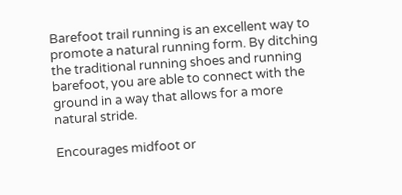Barefoot trail running is an excellent way to promote a natural running form. By ditching the traditional running shoes and running barefoot, you are able to connect with the ground in a way that allows for a more natural stride.

Encourages midfoot or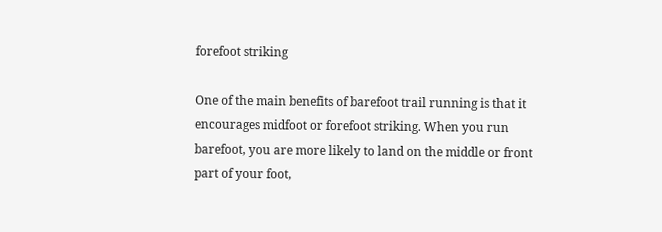forefoot striking

One of the main benefits of barefoot trail running is that it encourages midfoot or forefoot striking. When you run barefoot, you are more likely to land on the middle or front part of your foot,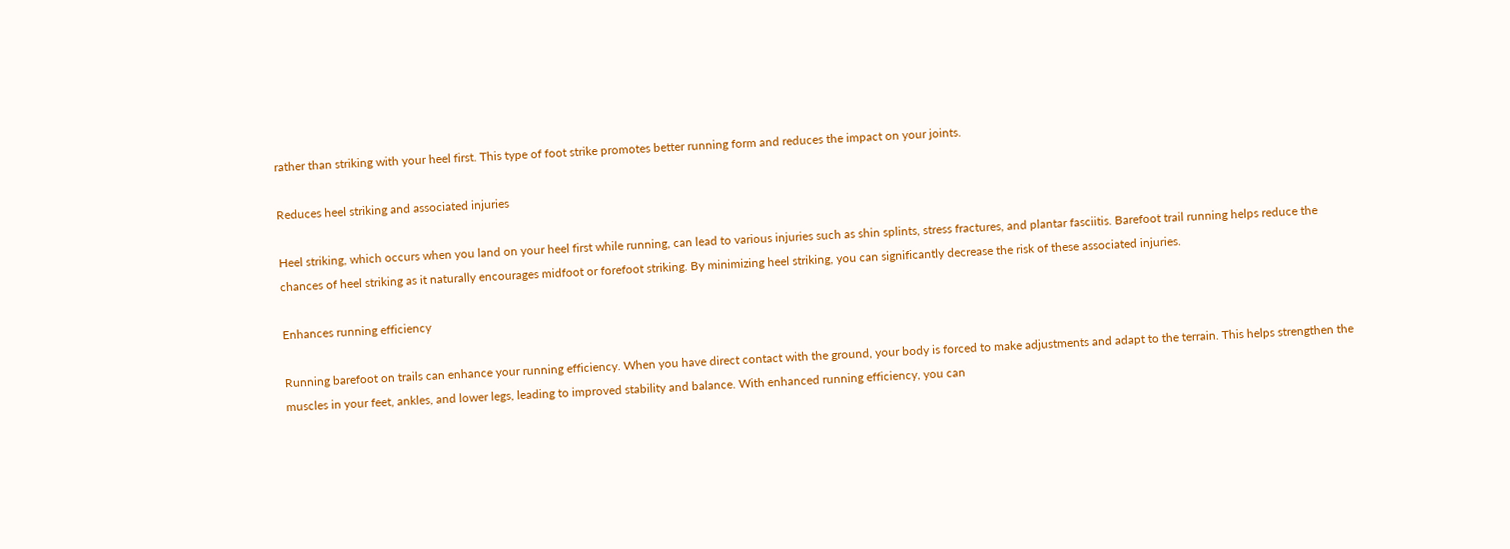rather than striking with your heel first. This type of foot strike promotes better running form and reduces the impact on your joints.

Reduces heel striking and associated injuries

Heel striking, which occurs when you land on your heel first while running, can lead to various injuries such as shin splints, stress fractures, and plantar fasciitis. Barefoot trail running helps reduce the chances of heel striking as it naturally encourages midfoot or forefoot striking. By minimizing heel striking, you can significantly decrease the risk of these associated injuries.

Enhances running efficiency

Running barefoot on trails can enhance your running efficiency. When you have direct contact with the ground, your body is forced to make adjustments and adapt to the terrain. This helps strengthen the muscles in your feet, ankles, and lower legs, leading to improved stability and balance. With enhanced running efficiency, you can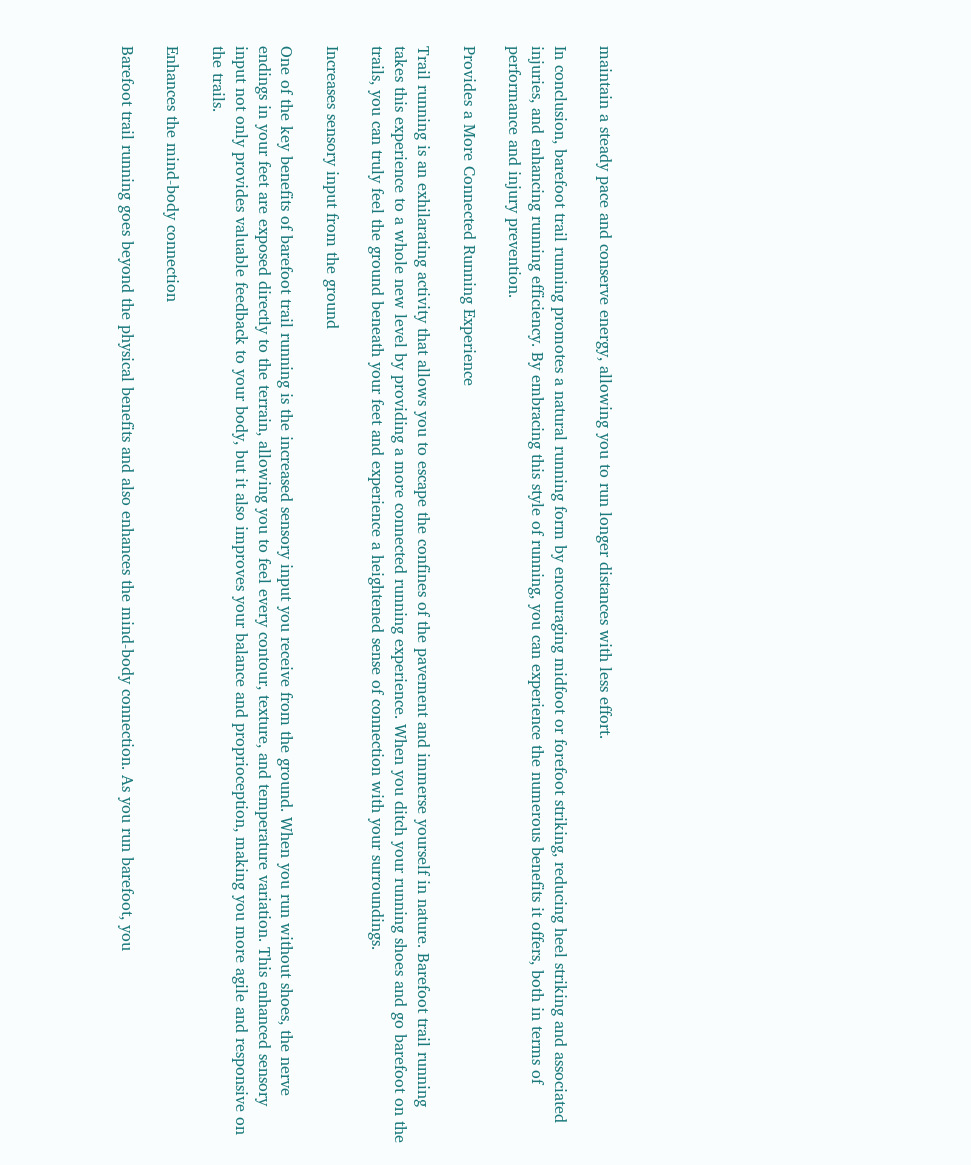maintain a steady pace and conserve energy, allowing you to run longer distances with less effort.

In conclusion, barefoot trail running promotes a natural running form by encouraging midfoot or forefoot striking, reducing heel striking and associated injuries, and enhancing running efficiency. By embracing this style of running, you can experience the numerous benefits it offers, both in terms of performance and injury prevention.

Provides a More Connected Running Experience

Trail running is an exhilarating activity that allows you to escape the confines of the pavement and immerse yourself in nature. Barefoot trail running takes this experience to a whole new level by providing a more connected running experience. When you ditch your running shoes and go barefoot on the trails, you can truly feel the ground beneath your feet and experience a heightened sense of connection with your surroundings.

Increases sensory input from the ground

One of the key benefits of barefoot trail running is the increased sensory input you receive from the ground. When you run without shoes, the nerve endings in your feet are exposed directly to the terrain, allowing you to feel every contour, texture, and temperature variation. This enhanced sensory input not only provides valuable feedback to your body, but it also improves your balance and proprioception, making you more agile and responsive on the trails.

Enhances the mind-body connection

Barefoot trail running goes beyond the physical benefits and also enhances the mind-body connection. As you run barefoot, you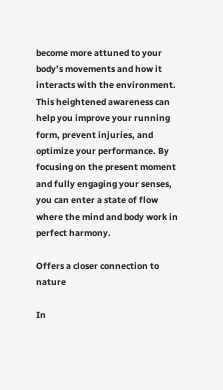become more attuned to your body’s movements and how it interacts with the environment. This heightened awareness can help you improve your running form, prevent injuries, and optimize your performance. By focusing on the present moment and fully engaging your senses, you can enter a state of flow where the mind and body work in perfect harmony.

Offers a closer connection to nature

In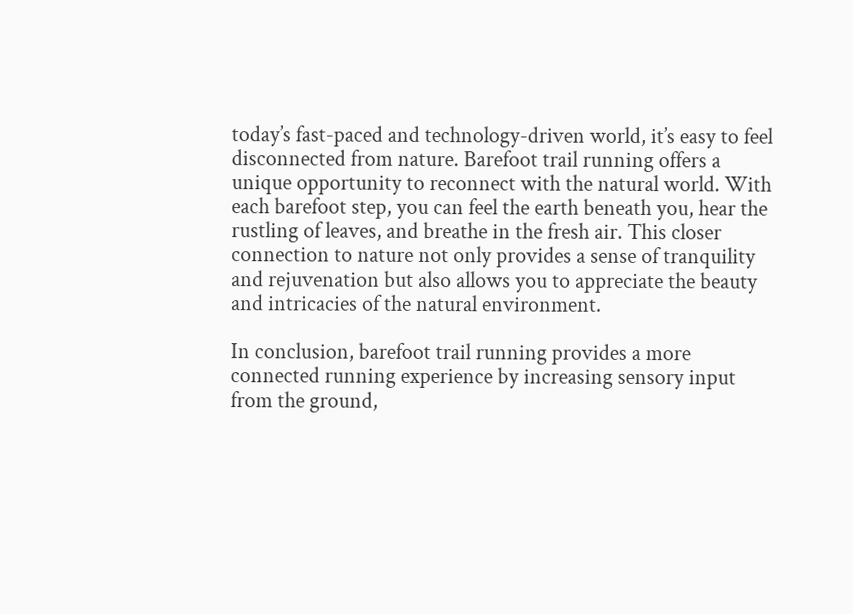today’s fast-paced and technology-driven world, it’s easy to feel disconnected from nature. Barefoot trail running offers a unique opportunity to reconnect with the natural world. With each barefoot step, you can feel the earth beneath you, hear the rustling of leaves, and breathe in the fresh air. This closer connection to nature not only provides a sense of tranquility and rejuvenation but also allows you to appreciate the beauty and intricacies of the natural environment.

In conclusion, barefoot trail running provides a more connected running experience by increasing sensory input from the ground,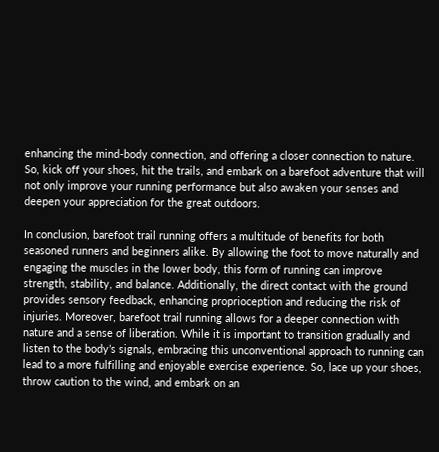enhancing the mind-body connection, and offering a closer connection to nature. So, kick off your shoes, hit the trails, and embark on a barefoot adventure that will not only improve your running performance but also awaken your senses and deepen your appreciation for the great outdoors.

In conclusion, barefoot trail running offers a multitude of benefits for both seasoned runners and beginners alike. By allowing the foot to move naturally and engaging the muscles in the lower body, this form of running can improve strength, stability, and balance. Additionally, the direct contact with the ground provides sensory feedback, enhancing proprioception and reducing the risk of injuries. Moreover, barefoot trail running allows for a deeper connection with nature and a sense of liberation. While it is important to transition gradually and listen to the body’s signals, embracing this unconventional approach to running can lead to a more fulfilling and enjoyable exercise experience. So, lace up your shoes, throw caution to the wind, and embark on an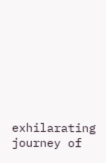exhilarating journey of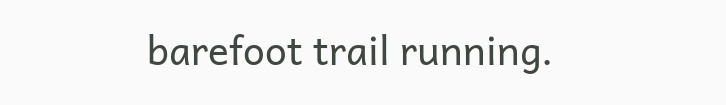barefoot trail running.